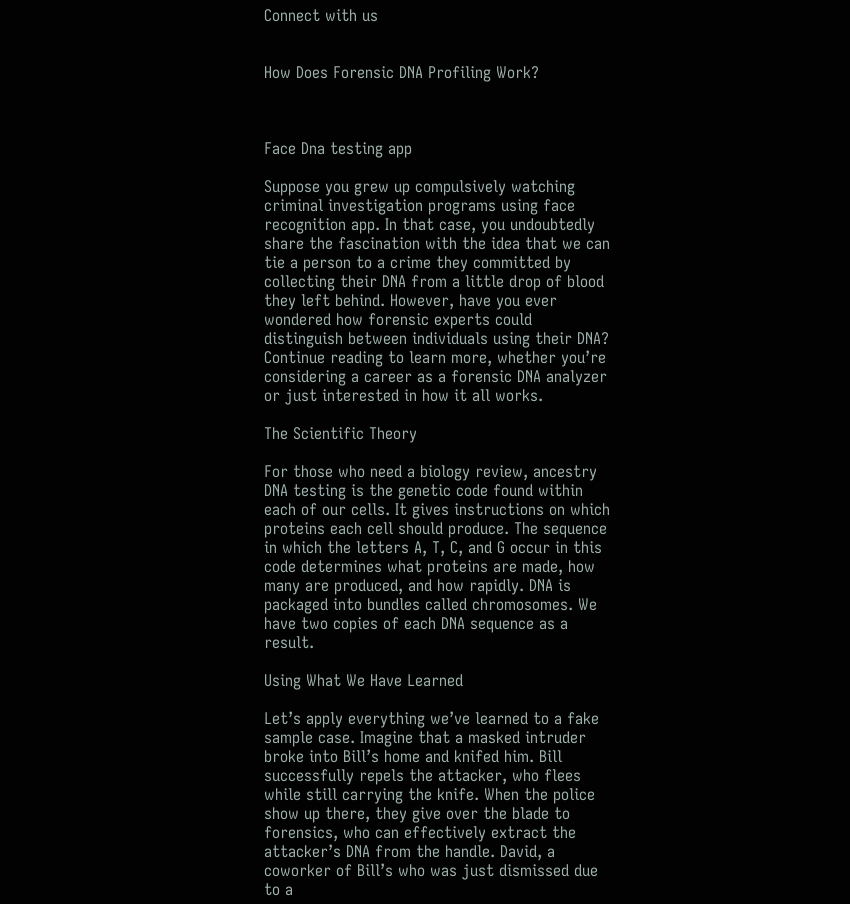Connect with us


How Does Forensic DNA Profiling Work?



Face Dna testing app

Suppose you grew up compulsively watching criminal investigation programs using face recognition app. In that case, you undoubtedly share the fascination with the idea that we can tie a person to a crime they committed by collecting their DNA from a little drop of blood they left behind. However, have you ever wondered how forensic experts could distinguish between individuals using their DNA? Continue reading to learn more, whether you’re considering a career as a forensic DNA analyzer or just interested in how it all works.

The Scientific Theory

For those who need a biology review, ancestry DNA testing is the genetic code found within each of our cells. It gives instructions on which proteins each cell should produce. The sequence in which the letters A, T, C, and G occur in this code determines what proteins are made, how many are produced, and how rapidly. DNA is packaged into bundles called chromosomes. We have two copies of each DNA sequence as a result.

Using What We Have Learned

Let’s apply everything we’ve learned to a fake sample case. Imagine that a masked intruder broke into Bill’s home and knifed him. Bill successfully repels the attacker, who flees while still carrying the knife. When the police show up there, they give over the blade to forensics, who can effectively extract the attacker’s DNA from the handle. David, a coworker of Bill’s who was just dismissed due to a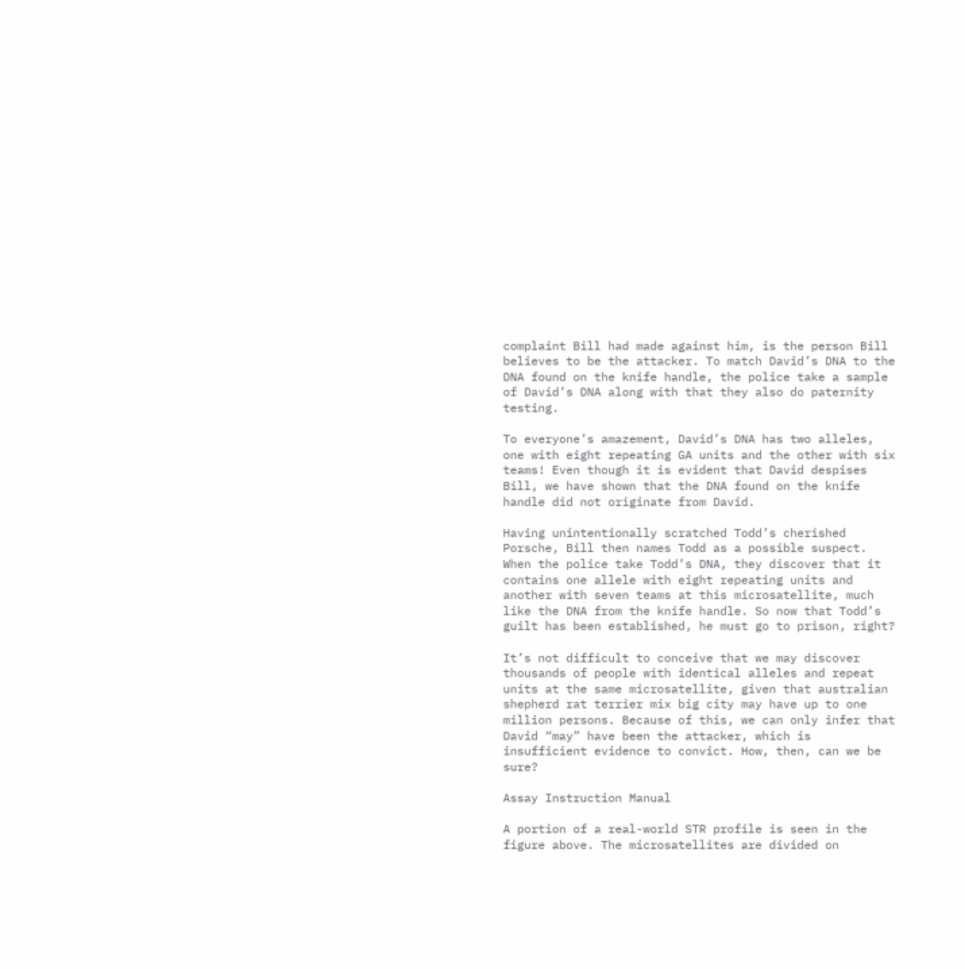complaint Bill had made against him, is the person Bill believes to be the attacker. To match David’s DNA to the DNA found on the knife handle, the police take a sample of David’s DNA along with that they also do paternity testing.

To everyone’s amazement, David’s DNA has two alleles, one with eight repeating GA units and the other with six teams! Even though it is evident that David despises Bill, we have shown that the DNA found on the knife handle did not originate from David.

Having unintentionally scratched Todd’s cherished Porsche, Bill then names Todd as a possible suspect. When the police take Todd’s DNA, they discover that it contains one allele with eight repeating units and another with seven teams at this microsatellite, much like the DNA from the knife handle. So now that Todd’s guilt has been established, he must go to prison, right?

It’s not difficult to conceive that we may discover thousands of people with identical alleles and repeat units at the same microsatellite, given that australian shepherd rat terrier mix big city may have up to one million persons. Because of this, we can only infer that David “may” have been the attacker, which is insufficient evidence to convict. How, then, can we be sure?

Assay Instruction Manual

A portion of a real-world STR profile is seen in the figure above. The microsatellites are divided on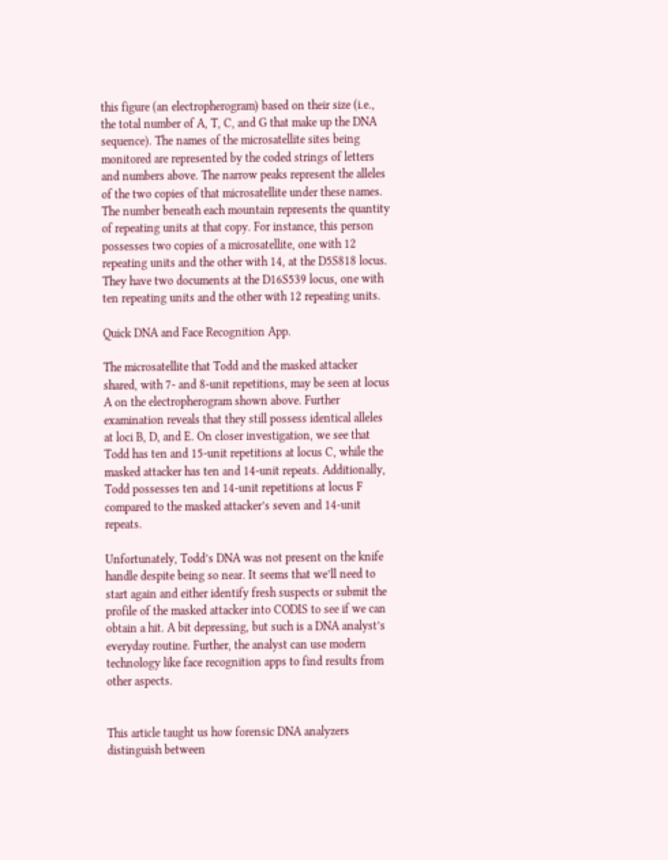this figure (an electropherogram) based on their size (i.e., the total number of A, T, C, and G that make up the DNA sequence). The names of the microsatellite sites being monitored are represented by the coded strings of letters and numbers above. The narrow peaks represent the alleles of the two copies of that microsatellite under these names. The number beneath each mountain represents the quantity of repeating units at that copy. For instance, this person possesses two copies of a microsatellite, one with 12 repeating units and the other with 14, at the D5S818 locus. They have two documents at the D16S539 locus, one with ten repeating units and the other with 12 repeating units.

Quick DNA and Face Recognition App.

The microsatellite that Todd and the masked attacker shared, with 7- and 8-unit repetitions, may be seen at locus A on the electropherogram shown above. Further examination reveals that they still possess identical alleles at loci B, D, and E. On closer investigation, we see that Todd has ten and 15-unit repetitions at locus C, while the masked attacker has ten and 14-unit repeats. Additionally, Todd possesses ten and 14-unit repetitions at locus F compared to the masked attacker’s seven and 14-unit repeats.

Unfortunately, Todd’s DNA was not present on the knife handle despite being so near. It seems that we’ll need to start again and either identify fresh suspects or submit the profile of the masked attacker into CODIS to see if we can obtain a hit. A bit depressing, but such is a DNA analyst’s everyday routine. Further, the analyst can use modern technology like face recognition apps to find results from other aspects.


This article taught us how forensic DNA analyzers distinguish between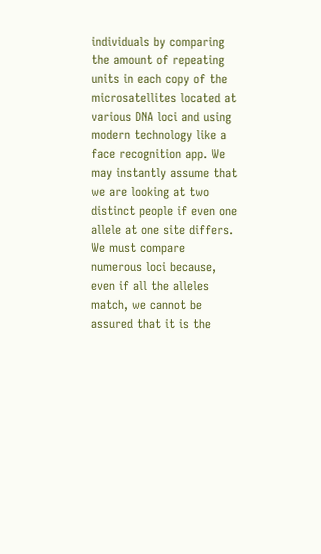individuals by comparing the amount of repeating units in each copy of the microsatellites located at various DNA loci and using modern technology like a face recognition app. We may instantly assume that we are looking at two distinct people if even one allele at one site differs. We must compare numerous loci because, even if all the alleles match, we cannot be assured that it is the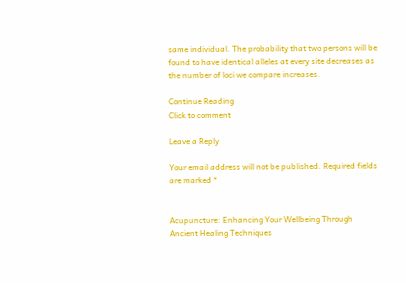same individual. The probability that two persons will be found to have identical alleles at every site decreases as the number of loci we compare increases.

Continue Reading
Click to comment

Leave a Reply

Your email address will not be published. Required fields are marked *


Acupuncture: Enhancing Your Wellbeing Through Ancient Healing Techniques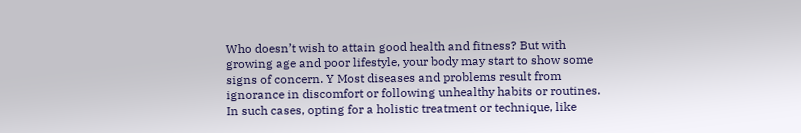Who doesn’t wish to attain good health and fitness? But with growing age and poor lifestyle, your body may start to show some signs of concern. Y Most diseases and problems result from ignorance in discomfort or following unhealthy habits or routines. In such cases, opting for a holistic treatment or technique, like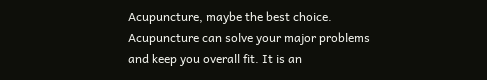Acupuncture, maybe the best choice. Acupuncture can solve your major problems and keep you overall fit. It is an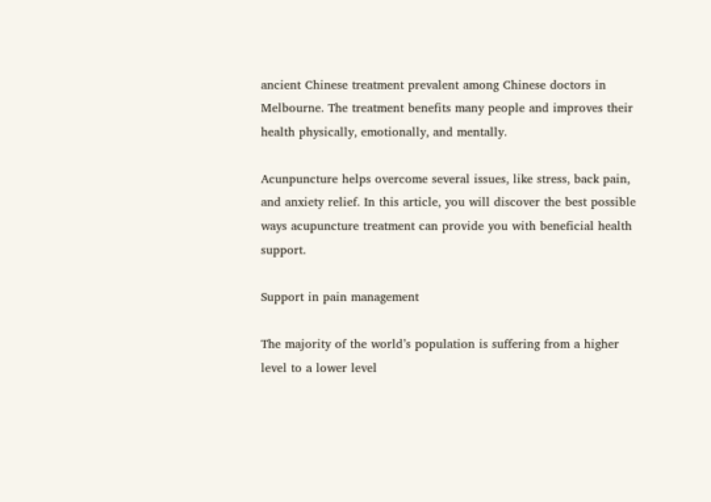ancient Chinese treatment prevalent among Chinese doctors in Melbourne. The treatment benefits many people and improves their health physically, emotionally, and mentally.

Acunpuncture helps overcome several issues, like stress, back pain, and anxiety relief. In this article, you will discover the best possible ways acupuncture treatment can provide you with beneficial health support.

Support in pain management

The majority of the world’s population is suffering from a higher level to a lower level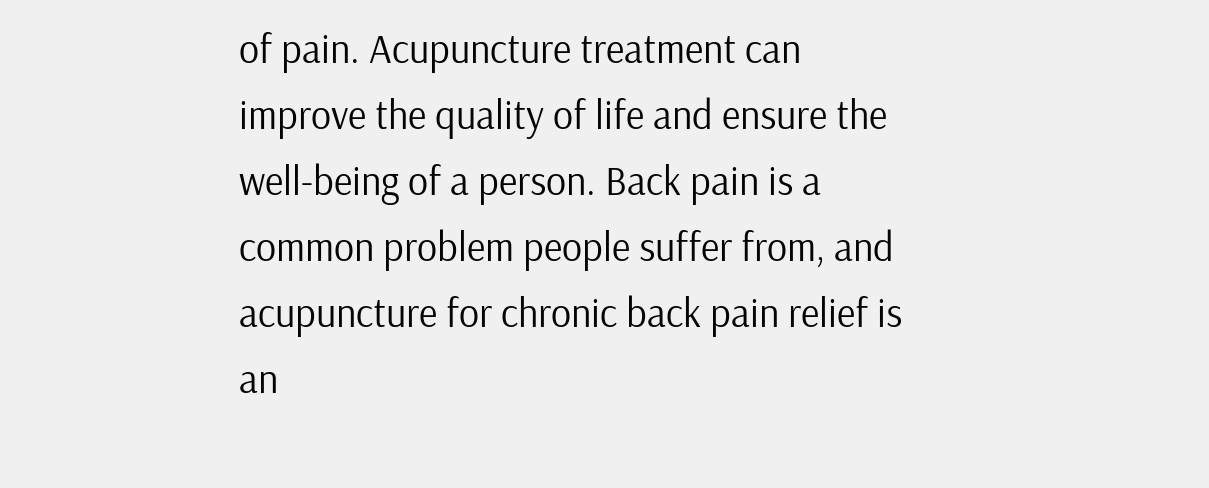of pain. Acupuncture treatment can improve the quality of life and ensure the well-being of a person. Back pain is a common problem people suffer from, and acupuncture for chronic back pain relief is an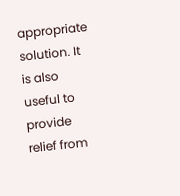appropriate solution. It is also useful to provide relief from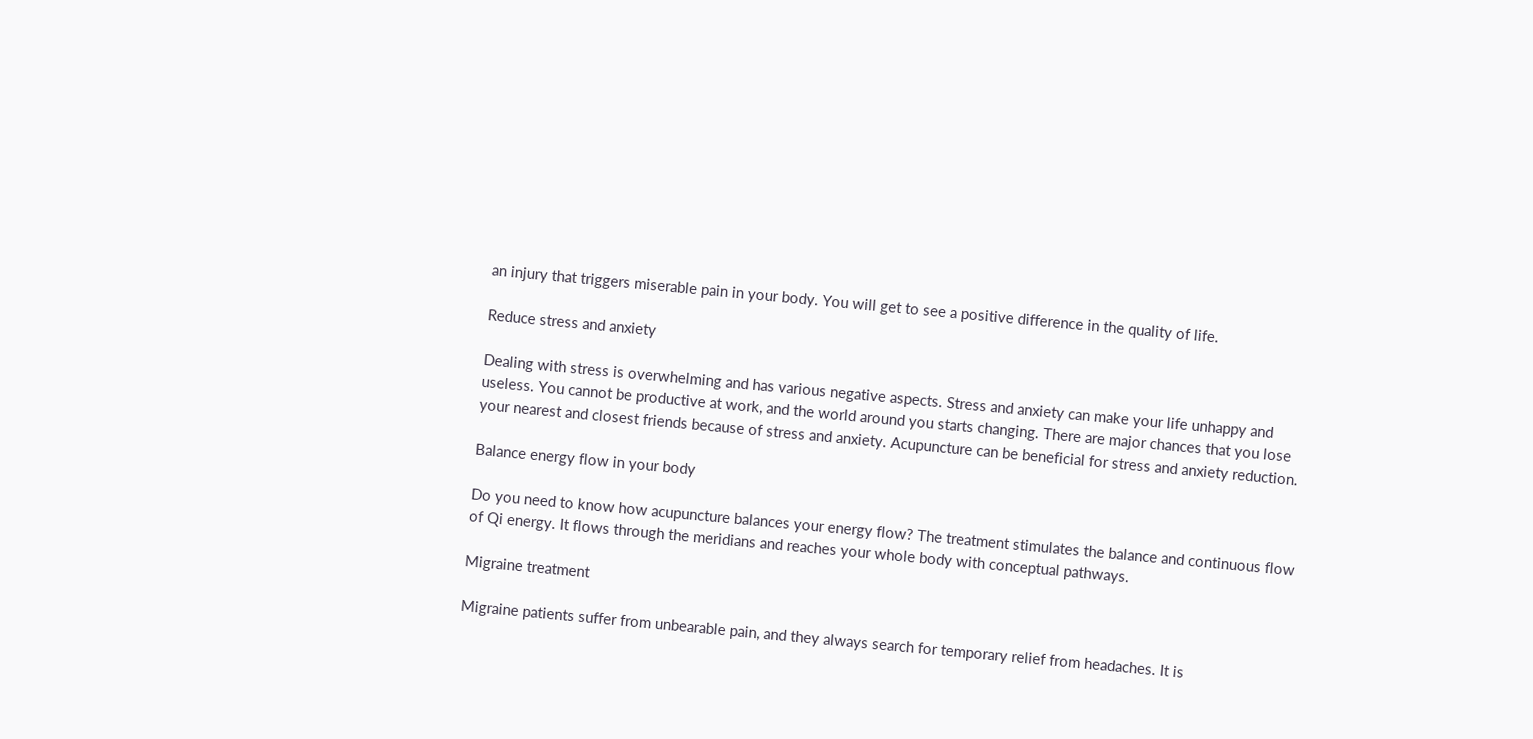an injury that triggers miserable pain in your body. You will get to see a positive difference in the quality of life.

Reduce stress and anxiety

Dealing with stress is overwhelming and has various negative aspects. Stress and anxiety can make your life unhappy and useless. You cannot be productive at work, and the world around you starts changing. There are major chances that you lose your nearest and closest friends because of stress and anxiety. Acupuncture can be beneficial for stress and anxiety reduction.

Balance energy flow in your body

Do you need to know how acupuncture balances your energy flow? The treatment stimulates the balance and continuous flow of Qi energy. It flows through the meridians and reaches your whole body with conceptual pathways.

Migraine treatment

Migraine patients suffer from unbearable pain, and they always search for temporary relief from headaches. It is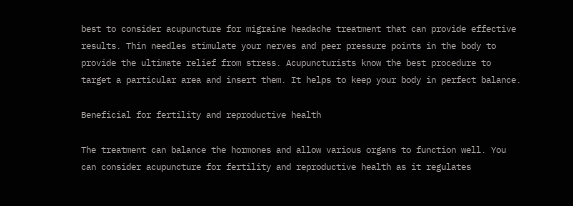best to consider acupuncture for migraine headache treatment that can provide effective results. Thin needles stimulate your nerves and peer pressure points in the body to provide the ultimate relief from stress. Acupuncturists know the best procedure to target a particular area and insert them. It helps to keep your body in perfect balance.

Beneficial for fertility and reproductive health

The treatment can balance the hormones and allow various organs to function well. You can consider acupuncture for fertility and reproductive health as it regulates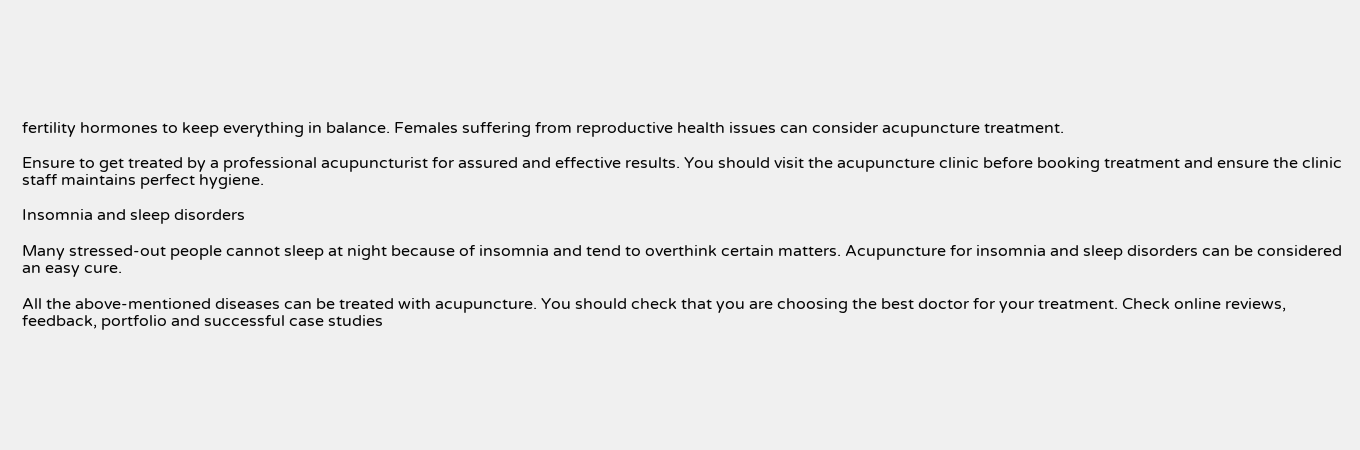fertility hormones to keep everything in balance. Females suffering from reproductive health issues can consider acupuncture treatment.

Ensure to get treated by a professional acupuncturist for assured and effective results. You should visit the acupuncture clinic before booking treatment and ensure the clinic staff maintains perfect hygiene.

Insomnia and sleep disorders

Many stressed-out people cannot sleep at night because of insomnia and tend to overthink certain matters. Acupuncture for insomnia and sleep disorders can be considered an easy cure.

All the above-mentioned diseases can be treated with acupuncture. You should check that you are choosing the best doctor for your treatment. Check online reviews, feedback, portfolio and successful case studies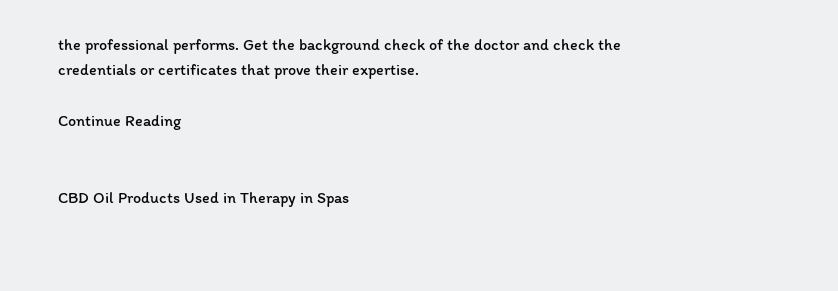the professional performs. Get the background check of the doctor and check the credentials or certificates that prove their expertise.

Continue Reading


CBD Oil Products Used in Therapy in Spas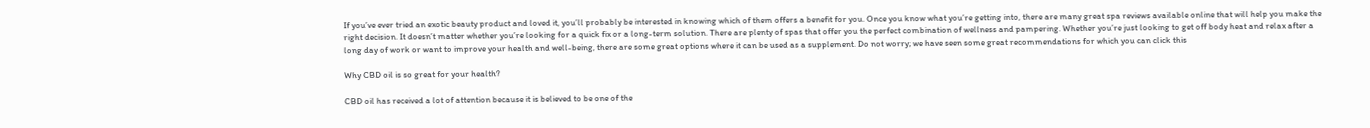If you’ve ever tried an exotic beauty product and loved it, you’ll probably be interested in knowing which of them offers a benefit for you. Once you know what you’re getting into, there are many great spa reviews available online that will help you make the right decision. It doesn’t matter whether you’re looking for a quick fix or a long-term solution. There are plenty of spas that offer you the perfect combination of wellness and pampering. Whether you’re just looking to get off body heat and relax after a long day of work or want to improve your health and well-being, there are some great options where it can be used as a supplement. Do not worry; we have seen some great recommendations for which you can click this

Why CBD oil is so great for your health?

CBD oil has received a lot of attention because it is believed to be one of the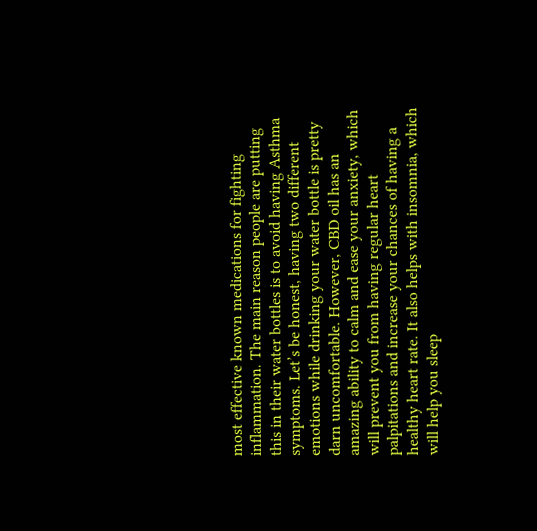most effective known medications for fighting inflammation. The main reason people are putting this in their water bottles is to avoid having Asthma symptoms. Let’s be honest, having two different emotions while drinking your water bottle is pretty darn uncomfortable. However, CBD oil has an amazing ability to calm and ease your anxiety, which will prevent you from having regular heart palpitations and increase your chances of having a healthy heart rate. It also helps with insomnia, which will help you sleep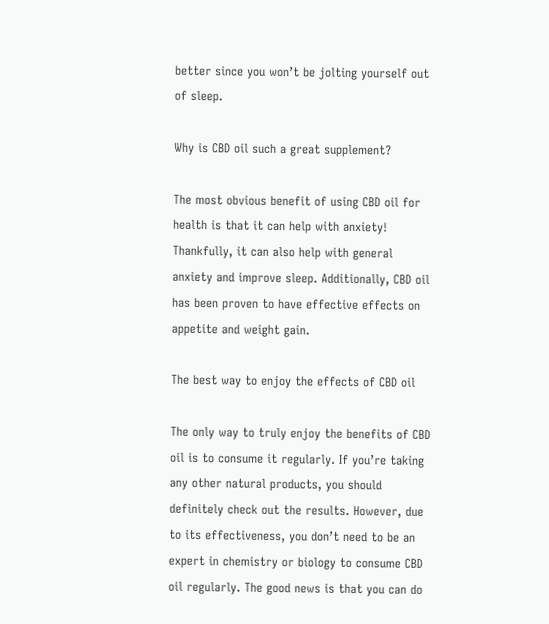better since you won’t be jolting yourself out of sleep.

Why is CBD oil such a great supplement?

The most obvious benefit of using CBD oil for health is that it can help with anxiety! Thankfully, it can also help with general anxiety and improve sleep. Additionally, CBD oil has been proven to have effective effects on appetite and weight gain.

The best way to enjoy the effects of CBD oil

The only way to truly enjoy the benefits of CBD oil is to consume it regularly. If you’re taking any other natural products, you should definitely check out the results. However, due to its effectiveness, you don’t need to be an expert in chemistry or biology to consume CBD oil regularly. The good news is that you can do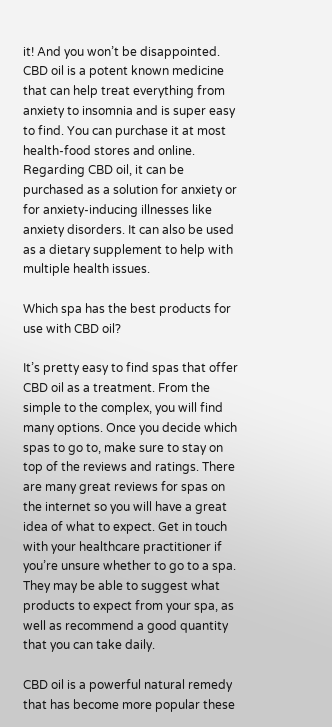it! And you won’t be disappointed. CBD oil is a potent known medicine that can help treat everything from anxiety to insomnia and is super easy to find. You can purchase it at most health-food stores and online. Regarding CBD oil, it can be purchased as a solution for anxiety or for anxiety-inducing illnesses like anxiety disorders. It can also be used as a dietary supplement to help with multiple health issues.

Which spa has the best products for use with CBD oil?

It’s pretty easy to find spas that offer CBD oil as a treatment. From the simple to the complex, you will find many options. Once you decide which spas to go to, make sure to stay on top of the reviews and ratings. There are many great reviews for spas on the internet so you will have a great idea of what to expect. Get in touch with your healthcare practitioner if you’re unsure whether to go to a spa. They may be able to suggest what products to expect from your spa, as well as recommend a good quantity that you can take daily.

CBD oil is a powerful natural remedy that has become more popular these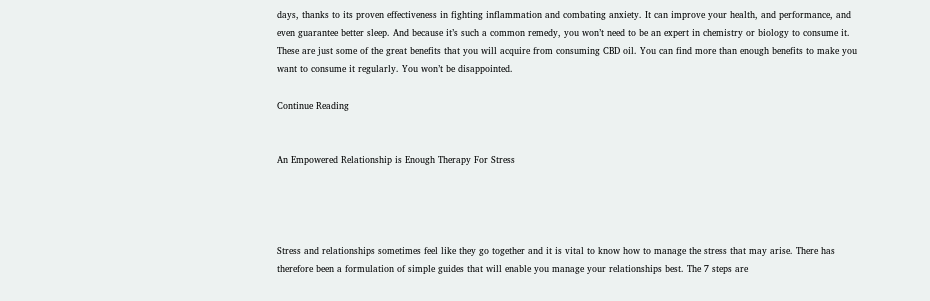days, thanks to its proven effectiveness in fighting inflammation and combating anxiety. It can improve your health, and performance, and even guarantee better sleep. And because it’s such a common remedy, you won’t need to be an expert in chemistry or biology to consume it. These are just some of the great benefits that you will acquire from consuming CBD oil. You can find more than enough benefits to make you want to consume it regularly. You won’t be disappointed.

Continue Reading


An Empowered Relationship is Enough Therapy For Stress




Stress and relationships sometimes feel like they go together and it is vital to know how to manage the stress that may arise. There has therefore been a formulation of simple guides that will enable you manage your relationships best. The 7 steps are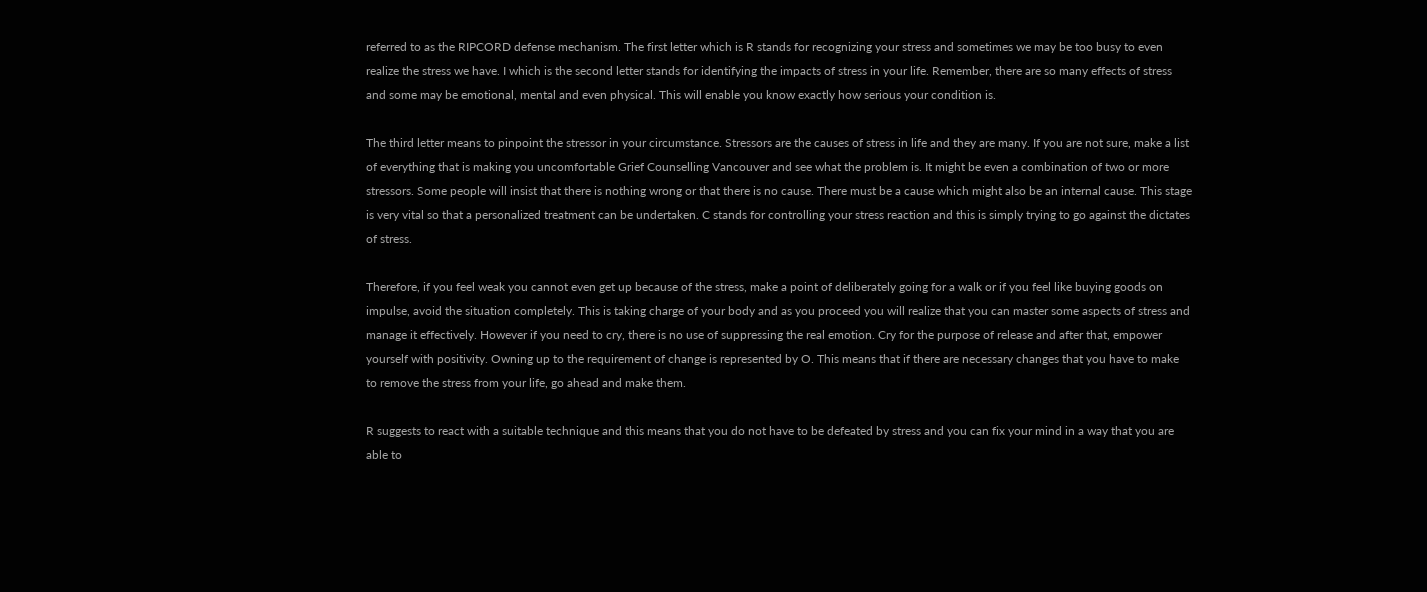referred to as the RIPCORD defense mechanism. The first letter which is R stands for recognizing your stress and sometimes we may be too busy to even realize the stress we have. I which is the second letter stands for identifying the impacts of stress in your life. Remember, there are so many effects of stress and some may be emotional, mental and even physical. This will enable you know exactly how serious your condition is.

The third letter means to pinpoint the stressor in your circumstance. Stressors are the causes of stress in life and they are many. If you are not sure, make a list of everything that is making you uncomfortable Grief Counselling Vancouver and see what the problem is. It might be even a combination of two or more stressors. Some people will insist that there is nothing wrong or that there is no cause. There must be a cause which might also be an internal cause. This stage is very vital so that a personalized treatment can be undertaken. C stands for controlling your stress reaction and this is simply trying to go against the dictates of stress.

Therefore, if you feel weak you cannot even get up because of the stress, make a point of deliberately going for a walk or if you feel like buying goods on impulse, avoid the situation completely. This is taking charge of your body and as you proceed you will realize that you can master some aspects of stress and manage it effectively. However if you need to cry, there is no use of suppressing the real emotion. Cry for the purpose of release and after that, empower yourself with positivity. Owning up to the requirement of change is represented by O. This means that if there are necessary changes that you have to make to remove the stress from your life, go ahead and make them.

R suggests to react with a suitable technique and this means that you do not have to be defeated by stress and you can fix your mind in a way that you are able to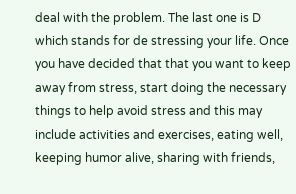deal with the problem. The last one is D which stands for de stressing your life. Once you have decided that that you want to keep away from stress, start doing the necessary things to help avoid stress and this may include activities and exercises, eating well, keeping humor alive, sharing with friends,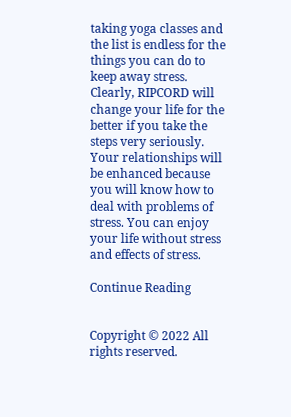taking yoga classes and the list is endless for the things you can do to keep away stress. Clearly, RIPCORD will change your life for the better if you take the steps very seriously. Your relationships will be enhanced because you will know how to deal with problems of stress. You can enjoy your life without stress and effects of stress.

Continue Reading


Copyright © 2022 All rights reserved.